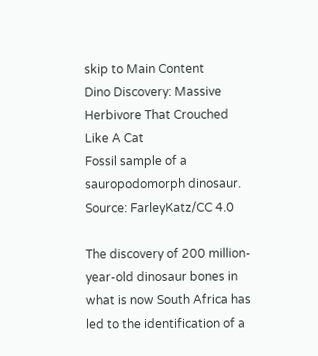skip to Main Content
Dino Discovery: Massive Herbivore That Crouched Like A Cat
Fossil sample of a sauropodomorph dinosaur. Source: FarleyKatz/CC 4.0

The discovery of 200 million-year-old dinosaur bones in what is now South Africa has led to the identification of a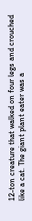12-ton creature that walked on four legs and crouched like a cat. The giant plant eater was a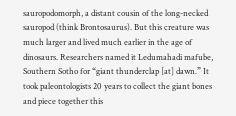sauropodomorph, a distant cousin of the long-necked sauropod (think Brontosaurus). But this creature was much larger and lived much earlier in the age of dinosaurs. Researchers named it Ledumahadi mafube, Southern Sotho for “giant thunderclap [at] dawn.” It took paleontologists 20 years to collect the giant bones and piece together this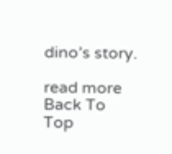dino’s story.

read more
Back To Top